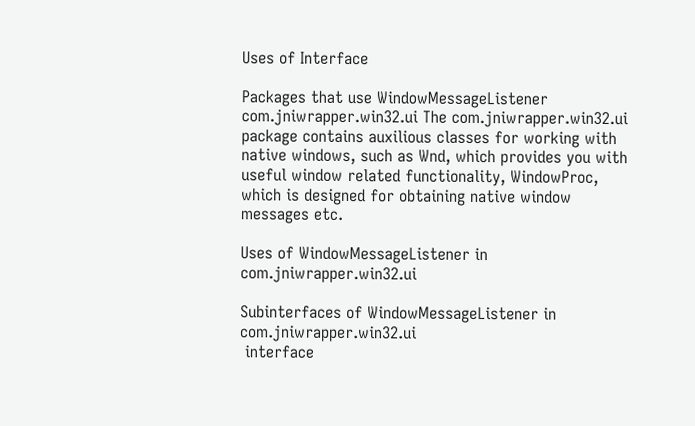Uses of Interface

Packages that use WindowMessageListener
com.jniwrapper.win32.ui The com.jniwrapper.win32.ui package contains auxilious classes for working with native windows, such as Wnd, which provides you with useful window related functionality, WindowProc, which is designed for obtaining native window messages etc.

Uses of WindowMessageListener in com.jniwrapper.win32.ui

Subinterfaces of WindowMessageListener in com.jniwrapper.win32.ui
 interface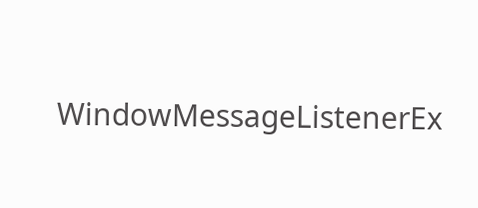WindowMessageListenerEx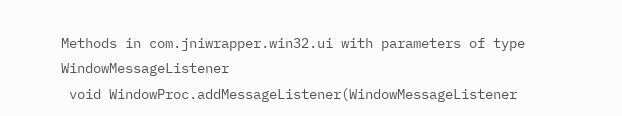Methods in com.jniwrapper.win32.ui with parameters of type WindowMessageListener
 void WindowProc.addMessageListener(WindowMessageListener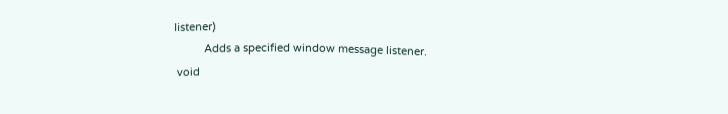listener)
          Adds a specified window message listener.
 void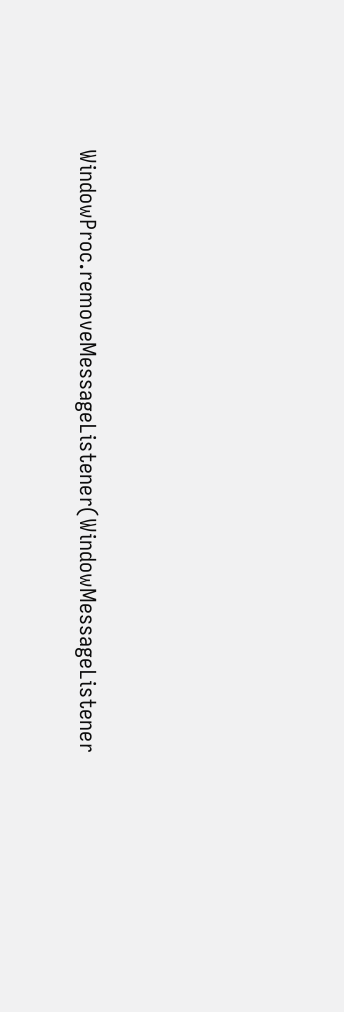WindowProc.removeMessageListener(WindowMessageListener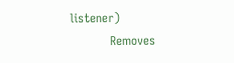listener)
          Removes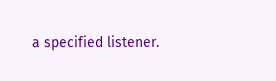a specified listener.